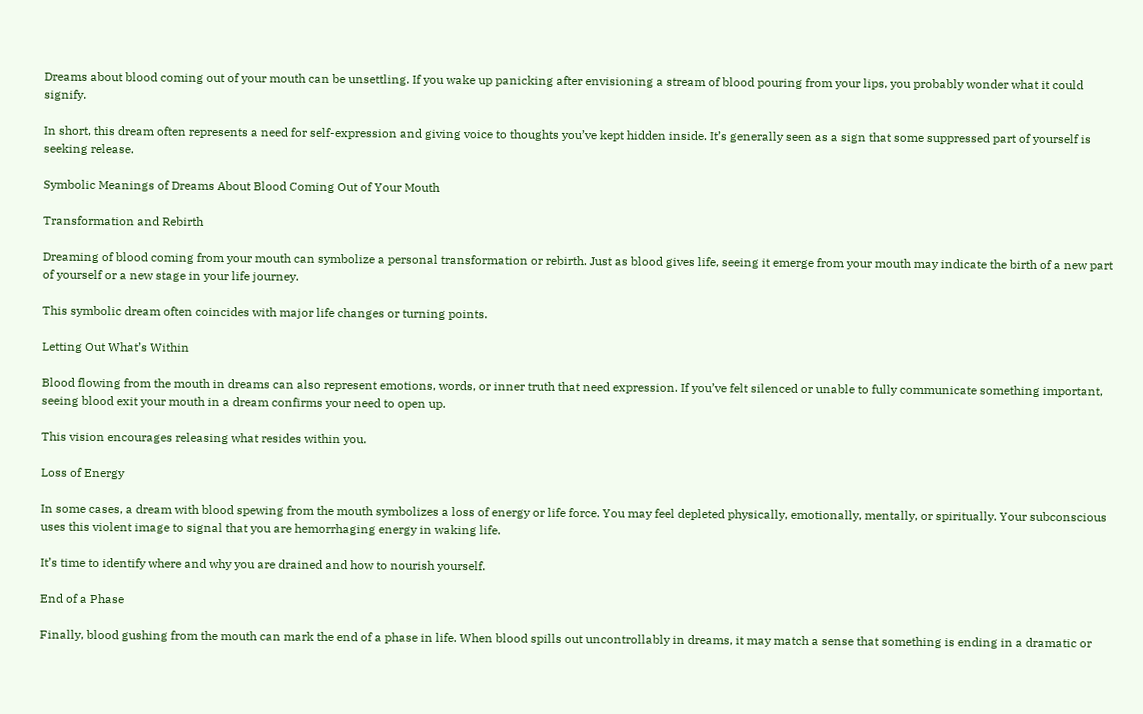Dreams about blood coming out of your mouth can be unsettling. If you wake up panicking after envisioning a stream of blood pouring from your lips, you probably wonder what it could signify.

In short, this dream often represents a need for self-expression and giving voice to thoughts you’ve kept hidden inside. It’s generally seen as a sign that some suppressed part of yourself is seeking release.

Symbolic Meanings of Dreams About Blood Coming Out of Your Mouth

Transformation and Rebirth

Dreaming of blood coming from your mouth can symbolize a personal transformation or rebirth. Just as blood gives life, seeing it emerge from your mouth may indicate the birth of a new part of yourself or a new stage in your life journey.

This symbolic dream often coincides with major life changes or turning points.

Letting Out What’s Within

Blood flowing from the mouth in dreams can also represent emotions, words, or inner truth that need expression. If you’ve felt silenced or unable to fully communicate something important, seeing blood exit your mouth in a dream confirms your need to open up.

This vision encourages releasing what resides within you.

Loss of Energy

In some cases, a dream with blood spewing from the mouth symbolizes a loss of energy or life force. You may feel depleted physically, emotionally, mentally, or spiritually. Your subconscious uses this violent image to signal that you are hemorrhaging energy in waking life.

It’s time to identify where and why you are drained and how to nourish yourself.

End of a Phase

Finally, blood gushing from the mouth can mark the end of a phase in life. When blood spills out uncontrollably in dreams, it may match a sense that something is ending in a dramatic or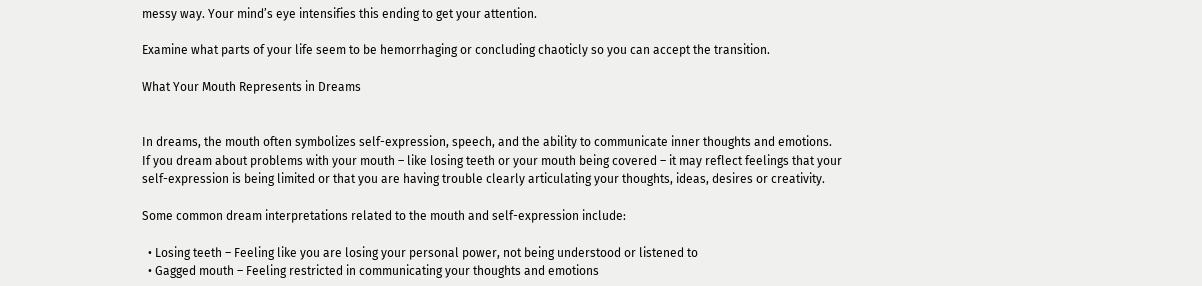messy way. Your mind’s eye intensifies this ending to get your attention.

Examine what parts of your life seem to be hemorrhaging or concluding chaoticly so you can accept the transition.

What Your Mouth Represents in Dreams


In dreams, the mouth often symbolizes self-expression, speech, and the ability to communicate inner thoughts and emotions. If you dream about problems with your mouth – like losing teeth or your mouth being covered – it may reflect feelings that your self-expression is being limited or that you are having trouble clearly articulating your thoughts, ideas, desires or creativity.

Some common dream interpretations related to the mouth and self-expression include:

  • Losing teeth – Feeling like you are losing your personal power, not being understood or listened to
  • Gagged mouth – Feeling restricted in communicating your thoughts and emotions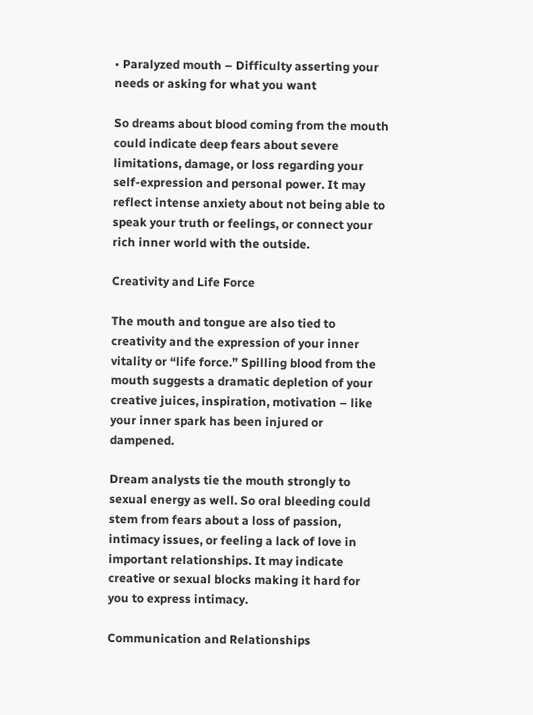• Paralyzed mouth – Difficulty asserting your needs or asking for what you want

So dreams about blood coming from the mouth could indicate deep fears about severe limitations, damage, or loss regarding your self-expression and personal power. It may reflect intense anxiety about not being able to speak your truth or feelings, or connect your rich inner world with the outside.

Creativity and Life Force

The mouth and tongue are also tied to creativity and the expression of your inner vitality or “life force.” Spilling blood from the mouth suggests a dramatic depletion of your creative juices, inspiration, motivation – like your inner spark has been injured or dampened.

Dream analysts tie the mouth strongly to sexual energy as well. So oral bleeding could stem from fears about a loss of passion, intimacy issues, or feeling a lack of love in important relationships. It may indicate creative or sexual blocks making it hard for you to express intimacy.

Communication and Relationships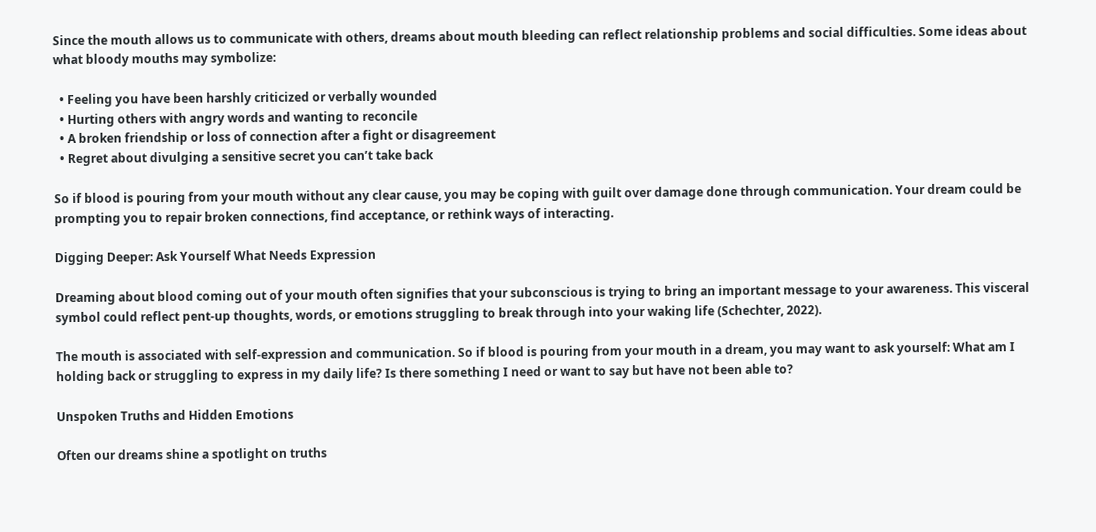Since the mouth allows us to communicate with others, dreams about mouth bleeding can reflect relationship problems and social difficulties. Some ideas about what bloody mouths may symbolize:

  • Feeling you have been harshly criticized or verbally wounded
  • Hurting others with angry words and wanting to reconcile
  • A broken friendship or loss of connection after a fight or disagreement
  • Regret about divulging a sensitive secret you can’t take back

So if blood is pouring from your mouth without any clear cause, you may be coping with guilt over damage done through communication. Your dream could be prompting you to repair broken connections, find acceptance, or rethink ways of interacting.

Digging Deeper: Ask Yourself What Needs Expression

Dreaming about blood coming out of your mouth often signifies that your subconscious is trying to bring an important message to your awareness. This visceral symbol could reflect pent-up thoughts, words, or emotions struggling to break through into your waking life (Schechter, 2022).

The mouth is associated with self-expression and communication. So if blood is pouring from your mouth in a dream, you may want to ask yourself: What am I holding back or struggling to express in my daily life? Is there something I need or want to say but have not been able to?

Unspoken Truths and Hidden Emotions

Often our dreams shine a spotlight on truths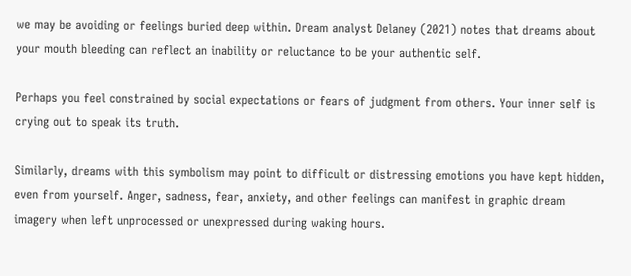we may be avoiding or feelings buried deep within. Dream analyst Delaney (2021) notes that dreams about your mouth bleeding can reflect an inability or reluctance to be your authentic self.

Perhaps you feel constrained by social expectations or fears of judgment from others. Your inner self is crying out to speak its truth.

Similarly, dreams with this symbolism may point to difficult or distressing emotions you have kept hidden, even from yourself. Anger, sadness, fear, anxiety, and other feelings can manifest in graphic dream imagery when left unprocessed or unexpressed during waking hours.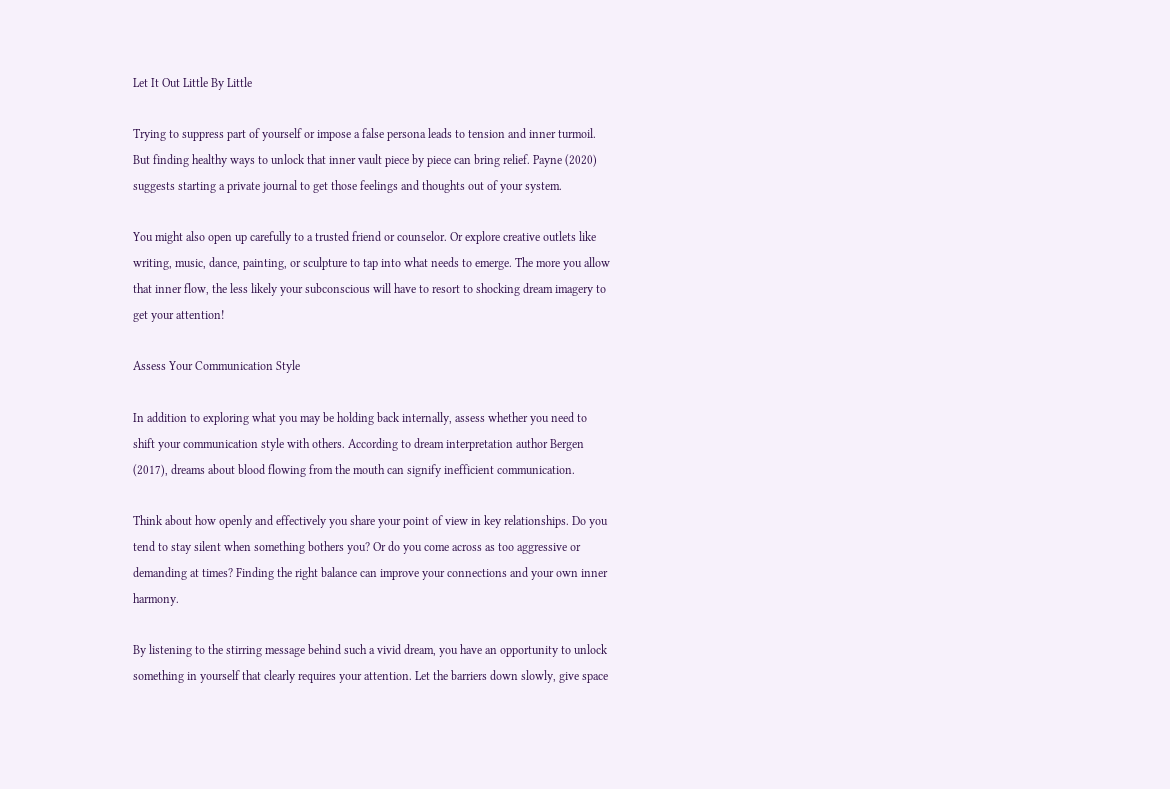Let It Out Little By Little

Trying to suppress part of yourself or impose a false persona leads to tension and inner turmoil. But finding healthy ways to unlock that inner vault piece by piece can bring relief. Payne (2020) suggests starting a private journal to get those feelings and thoughts out of your system.

You might also open up carefully to a trusted friend or counselor. Or explore creative outlets like writing, music, dance, painting, or sculpture to tap into what needs to emerge. The more you allow that inner flow, the less likely your subconscious will have to resort to shocking dream imagery to get your attention!

Assess Your Communication Style

In addition to exploring what you may be holding back internally, assess whether you need to shift your communication style with others. According to dream interpretation author Bergen (2017), dreams about blood flowing from the mouth can signify inefficient communication.

Think about how openly and effectively you share your point of view in key relationships. Do you tend to stay silent when something bothers you? Or do you come across as too aggressive or demanding at times? Finding the right balance can improve your connections and your own inner harmony.

By listening to the stirring message behind such a vivid dream, you have an opportunity to unlock something in yourself that clearly requires your attention. Let the barriers down slowly, give space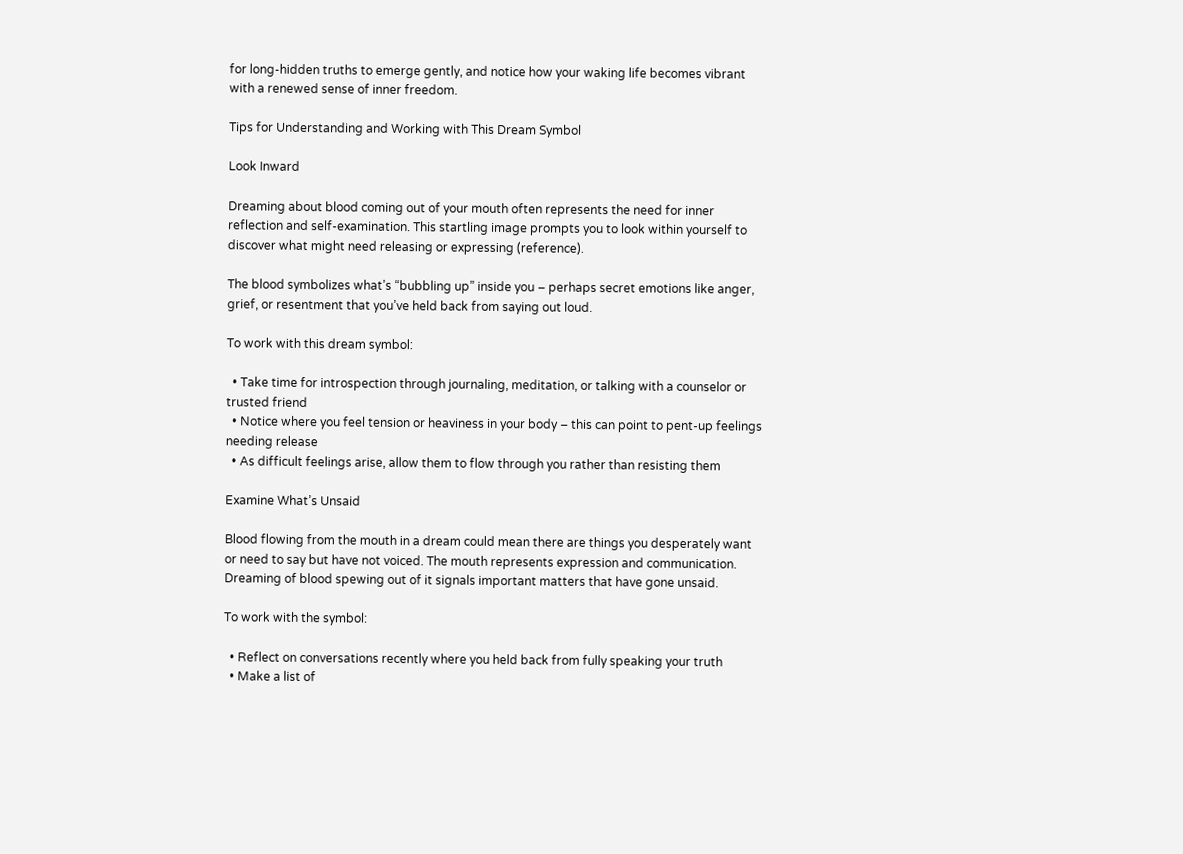for long-hidden truths to emerge gently, and notice how your waking life becomes vibrant with a renewed sense of inner freedom.

Tips for Understanding and Working with This Dream Symbol

Look Inward

Dreaming about blood coming out of your mouth often represents the need for inner reflection and self-examination. This startling image prompts you to look within yourself to discover what might need releasing or expressing (reference).

The blood symbolizes what’s “bubbling up” inside you – perhaps secret emotions like anger, grief, or resentment that you’ve held back from saying out loud.

To work with this dream symbol:

  • Take time for introspection through journaling, meditation, or talking with a counselor or trusted friend
  • Notice where you feel tension or heaviness in your body – this can point to pent-up feelings needing release
  • As difficult feelings arise, allow them to flow through you rather than resisting them

Examine What’s Unsaid

Blood flowing from the mouth in a dream could mean there are things you desperately want or need to say but have not voiced. The mouth represents expression and communication. Dreaming of blood spewing out of it signals important matters that have gone unsaid.

To work with the symbol:

  • Reflect on conversations recently where you held back from fully speaking your truth
  • Make a list of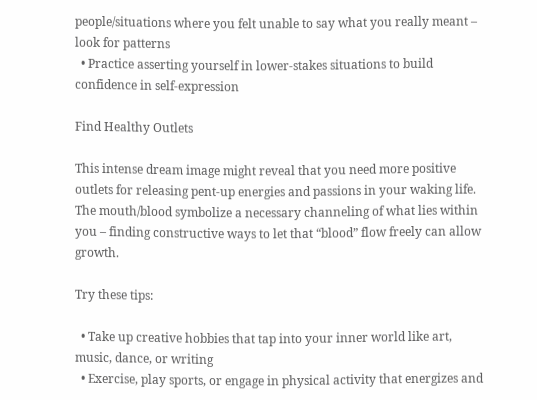people/situations where you felt unable to say what you really meant – look for patterns
  • Practice asserting yourself in lower-stakes situations to build confidence in self-expression

Find Healthy Outlets

This intense dream image might reveal that you need more positive outlets for releasing pent-up energies and passions in your waking life. The mouth/blood symbolize a necessary channeling of what lies within you – finding constructive ways to let that “blood” flow freely can allow growth.

Try these tips:

  • Take up creative hobbies that tap into your inner world like art, music, dance, or writing
  • Exercise, play sports, or engage in physical activity that energizes and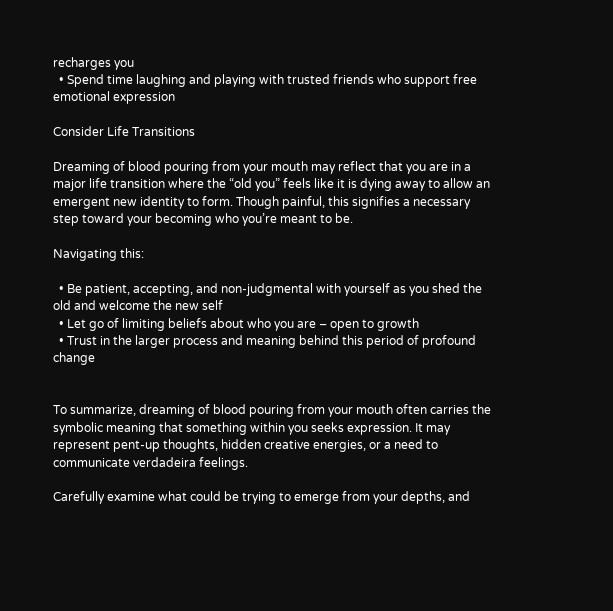recharges you
  • Spend time laughing and playing with trusted friends who support free emotional expression

Consider Life Transitions

Dreaming of blood pouring from your mouth may reflect that you are in a major life transition where the “old you” feels like it is dying away to allow an emergent new identity to form. Though painful, this signifies a necessary step toward your becoming who you’re meant to be.

Navigating this:

  • Be patient, accepting, and non-judgmental with yourself as you shed the old and welcome the new self
  • Let go of limiting beliefs about who you are – open to growth
  • Trust in the larger process and meaning behind this period of profound change


To summarize, dreaming of blood pouring from your mouth often carries the symbolic meaning that something within you seeks expression. It may represent pent-up thoughts, hidden creative energies, or a need to communicate verdadeira feelings.

Carefully examine what could be trying to emerge from your depths, and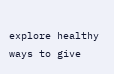explore healthy ways to give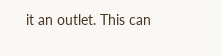it an outlet. This can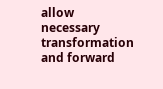allow necessary transformation and forward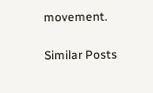movement.

Similar Posts